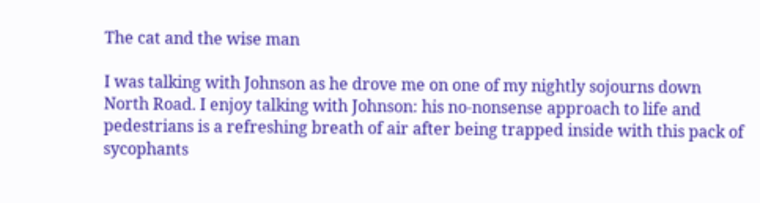The cat and the wise man

I was talking with Johnson as he drove me on one of my nightly sojourns down North Road. I enjoy talking with Johnson: his no-nonsense approach to life and pedestrians is a refreshing breath of air after being trapped inside with this pack of sycophants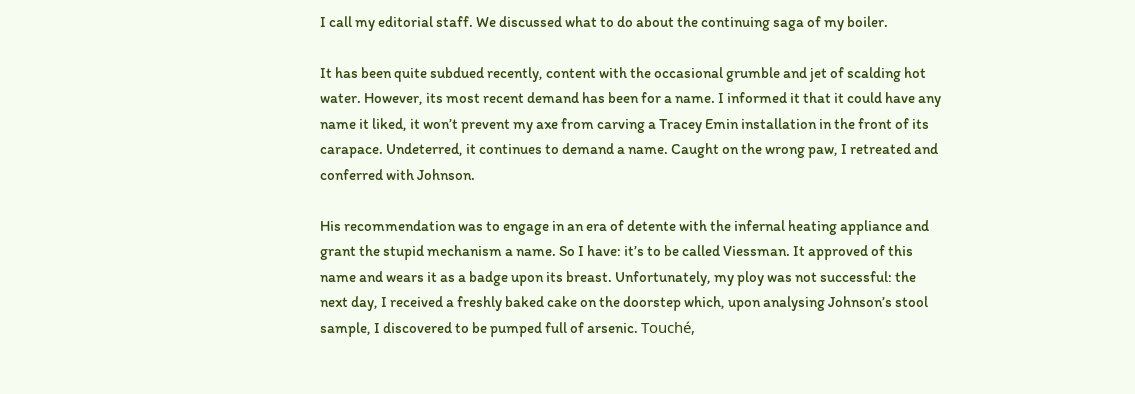I call my editorial staff. We discussed what to do about the continuing saga of my boiler.

It has been quite subdued recently, content with the occasional grumble and jet of scalding hot water. However, its most recent demand has been for a name. I informed it that it could have any name it liked, it won’t prevent my axe from carving a Tracey Emin installation in the front of its carapace. Undeterred, it continues to demand a name. Caught on the wrong paw, I retreated and conferred with Johnson.

His recommendation was to engage in an era of detente with the infernal heating appliance and grant the stupid mechanism a name. So I have: it’s to be called Viessman. It approved of this name and wears it as a badge upon its breast. Unfortunately, my ploy was not successful: the next day, I received a freshly baked cake on the doorstep which, upon analysing Johnson’s stool sample, I discovered to be pumped full of arsenic. Touché,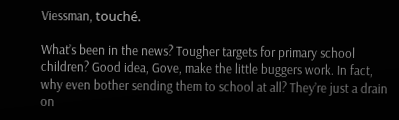Viessman, touché.

What’s been in the news? Tougher targets for primary school children? Good idea, Gove, make the little buggers work. In fact, why even bother sending them to school at all? They’re just a drain on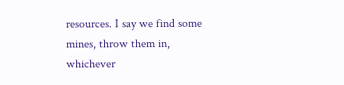resources. I say we find some mines, throw them in, whichever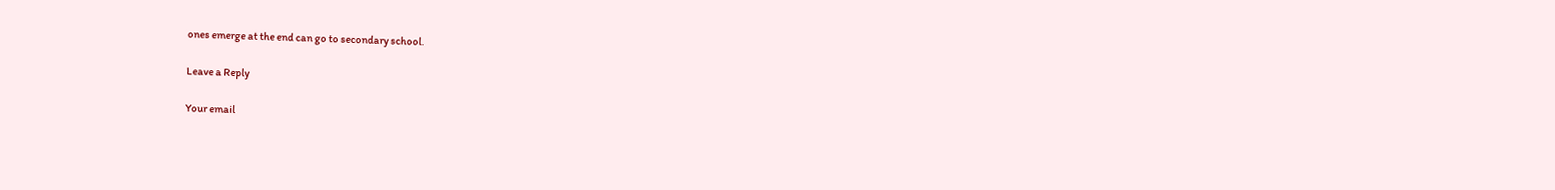ones emerge at the end can go to secondary school.

Leave a Reply

Your email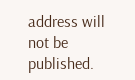address will not be published.